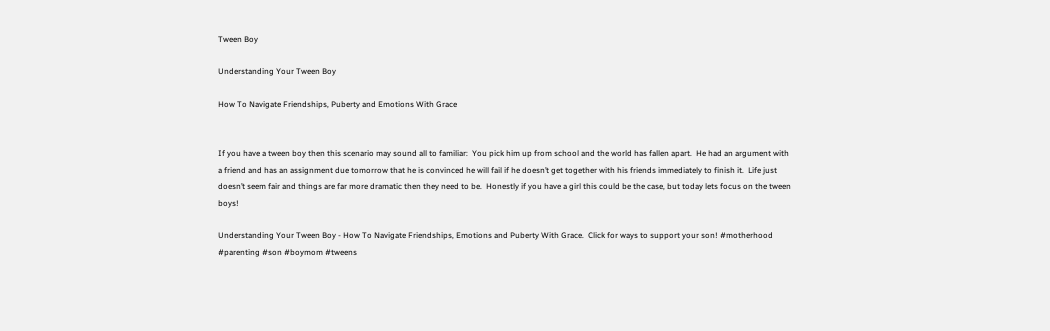Tween Boy

Understanding Your Tween Boy

How To Navigate Friendships, Puberty and Emotions With Grace


If you have a tween boy then this scenario may sound all to familiar:  You pick him up from school and the world has fallen apart.  He had an argument with a friend and has an assignment due tomorrow that he is convinced he will fail if he doesn’t get together with his friends immediately to finish it.  Life just doesn’t seem fair and things are far more dramatic then they need to be.  Honestly if you have a girl this could be the case, but today lets focus on the tween boys!

Understanding Your Tween Boy - How To Navigate Friendships, Emotions and Puberty With Grace.  Click for ways to support your son! #motherhood #parenting #son #boymom #tweens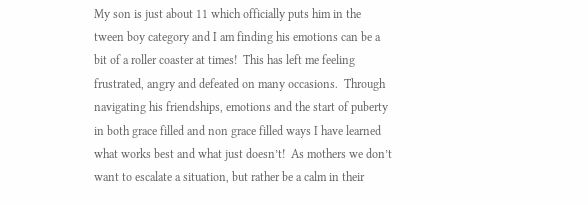My son is just about 11 which officially puts him in the tween boy category and I am finding his emotions can be a bit of a roller coaster at times!  This has left me feeling frustrated, angry and defeated on many occasions.  Through navigating his friendships, emotions and the start of puberty in both grace filled and non grace filled ways I have learned what works best and what just doesn’t!  As mothers we don’t want to escalate a situation, but rather be a calm in their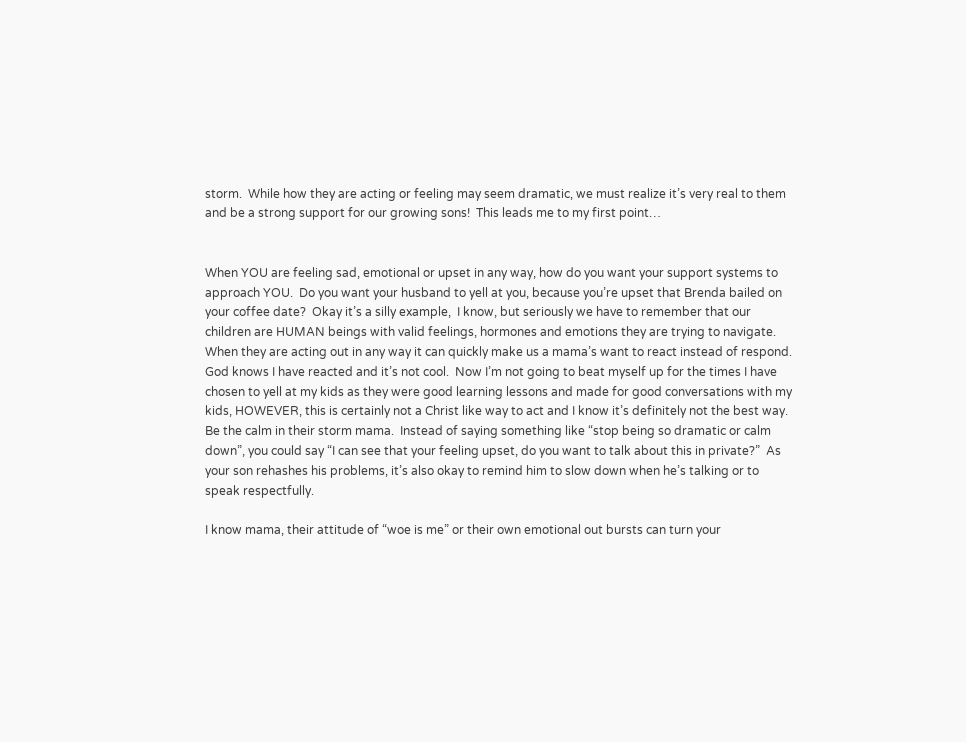storm.  While how they are acting or feeling may seem dramatic, we must realize it’s very real to them and be a strong support for our growing sons!  This leads me to my first point…


When YOU are feeling sad, emotional or upset in any way, how do you want your support systems to approach YOU.  Do you want your husband to yell at you, because you’re upset that Brenda bailed on your coffee date?  Okay it’s a silly example,  I know, but seriously we have to remember that our children are HUMAN beings with valid feelings, hormones and emotions they are trying to navigate.  When they are acting out in any way it can quickly make us a mama’s want to react instead of respond.  God knows I have reacted and it’s not cool.  Now I’m not going to beat myself up for the times I have chosen to yell at my kids as they were good learning lessons and made for good conversations with my kids, HOWEVER, this is certainly not a Christ like way to act and I know it’s definitely not the best way.  Be the calm in their storm mama.  Instead of saying something like “stop being so dramatic or calm down”, you could say “I can see that your feeling upset, do you want to talk about this in private?”  As your son rehashes his problems, it’s also okay to remind him to slow down when he’s talking or to speak respectfully.

I know mama, their attitude of “woe is me” or their own emotional out bursts can turn your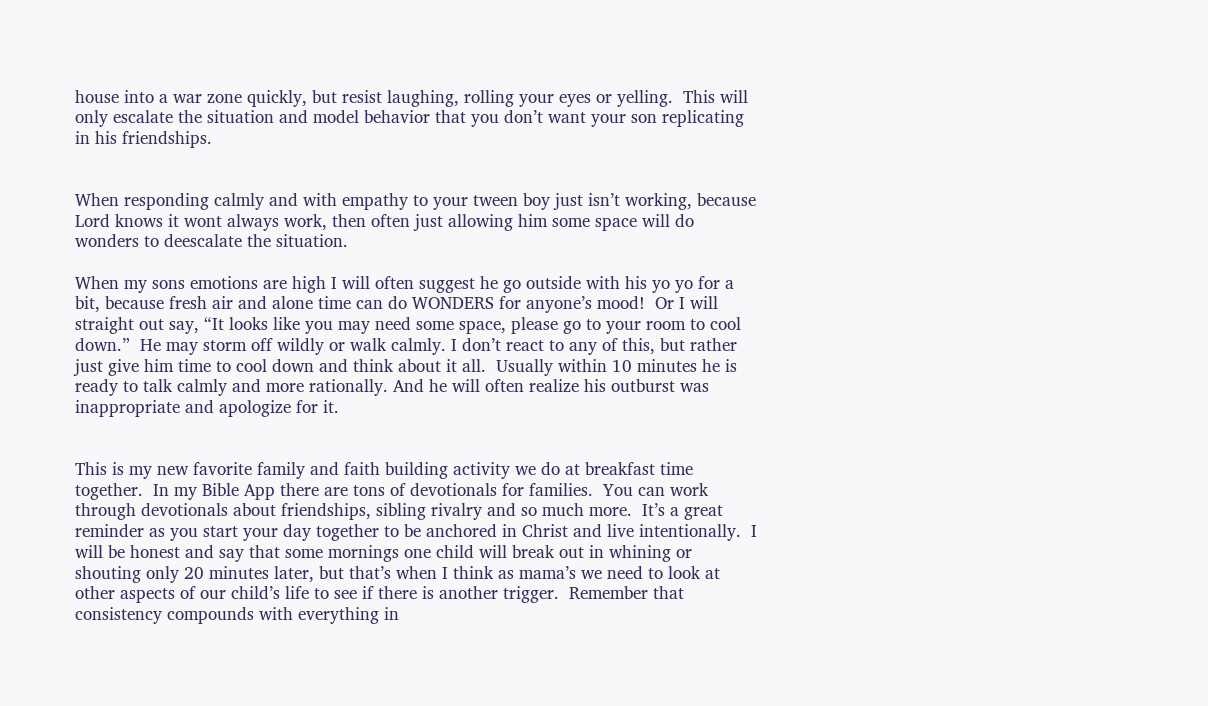house into a war zone quickly, but resist laughing, rolling your eyes or yelling.  This will only escalate the situation and model behavior that you don’t want your son replicating in his friendships.


When responding calmly and with empathy to your tween boy just isn’t working, because Lord knows it wont always work, then often just allowing him some space will do wonders to deescalate the situation.

When my sons emotions are high I will often suggest he go outside with his yo yo for a bit, because fresh air and alone time can do WONDERS for anyone’s mood!  Or I will straight out say, “It looks like you may need some space, please go to your room to cool down.”  He may storm off wildly or walk calmly. I don’t react to any of this, but rather just give him time to cool down and think about it all.  Usually within 10 minutes he is ready to talk calmly and more rationally. And he will often realize his outburst was inappropriate and apologize for it.


This is my new favorite family and faith building activity we do at breakfast time together.  In my Bible App there are tons of devotionals for families.  You can work through devotionals about friendships, sibling rivalry and so much more.  It’s a great reminder as you start your day together to be anchored in Christ and live intentionally.  I will be honest and say that some mornings one child will break out in whining or shouting only 20 minutes later, but that’s when I think as mama’s we need to look at other aspects of our child’s life to see if there is another trigger.  Remember that consistency compounds with everything in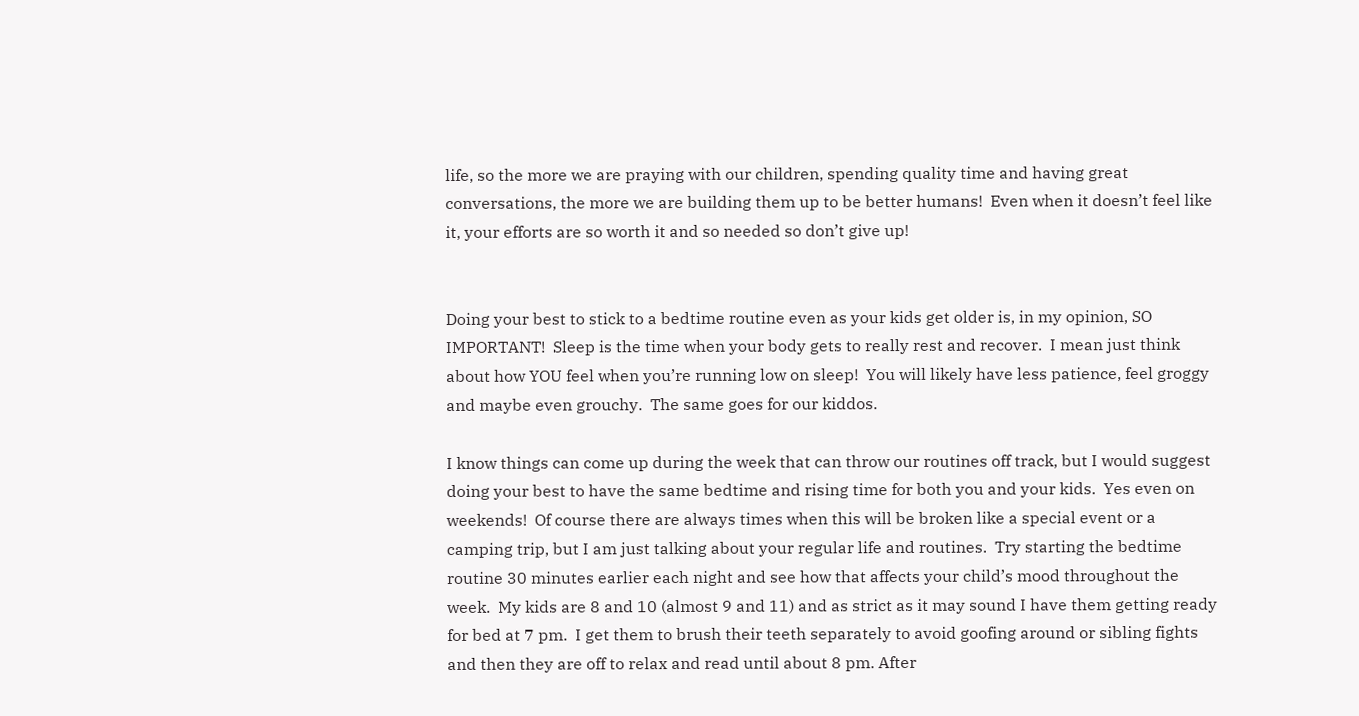life, so the more we are praying with our children, spending quality time and having great conversations, the more we are building them up to be better humans!  Even when it doesn’t feel like it, your efforts are so worth it and so needed so don’t give up!


Doing your best to stick to a bedtime routine even as your kids get older is, in my opinion, SO IMPORTANT!  Sleep is the time when your body gets to really rest and recover.  I mean just think about how YOU feel when you’re running low on sleep!  You will likely have less patience, feel groggy and maybe even grouchy.  The same goes for our kiddos.

I know things can come up during the week that can throw our routines off track, but I would suggest doing your best to have the same bedtime and rising time for both you and your kids.  Yes even on weekends!  Of course there are always times when this will be broken like a special event or a camping trip, but I am just talking about your regular life and routines.  Try starting the bedtime routine 30 minutes earlier each night and see how that affects your child’s mood throughout the week.  My kids are 8 and 10 (almost 9 and 11) and as strict as it may sound I have them getting ready for bed at 7 pm.  I get them to brush their teeth separately to avoid goofing around or sibling fights and then they are off to relax and read until about 8 pm. After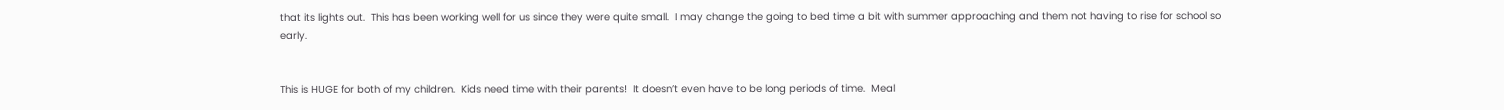that its lights out.  This has been working well for us since they were quite small.  I may change the going to bed time a bit with summer approaching and them not having to rise for school so early.


This is HUGE for both of my children.  Kids need time with their parents!  It doesn’t even have to be long periods of time.  Meal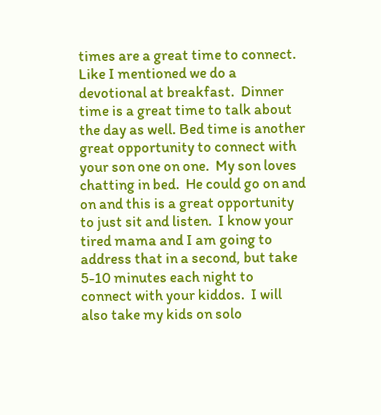times are a great time to connect.  Like I mentioned we do a devotional at breakfast.  Dinner time is a great time to talk about the day as well. Bed time is another great opportunity to connect with your son one on one.  My son loves chatting in bed.  He could go on and on and this is a great opportunity to just sit and listen.  I know your tired mama and I am going to address that in a second, but take 5-10 minutes each night to connect with your kiddos.  I will also take my kids on solo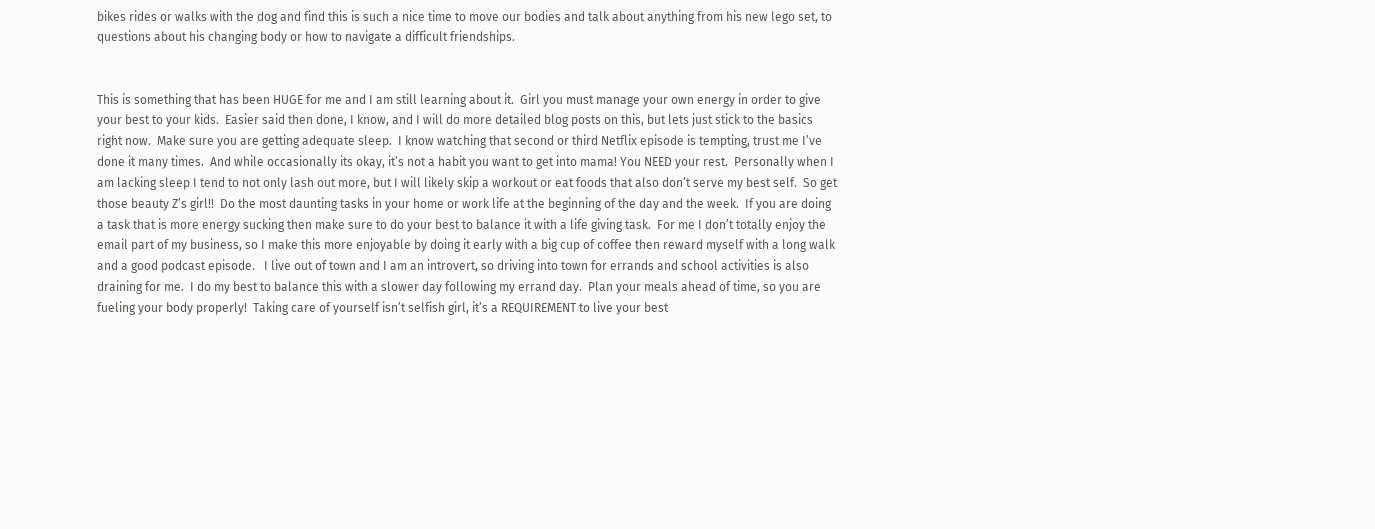bikes rides or walks with the dog and find this is such a nice time to move our bodies and talk about anything from his new lego set, to questions about his changing body or how to navigate a difficult friendships.


This is something that has been HUGE for me and I am still learning about it.  Girl you must manage your own energy in order to give your best to your kids.  Easier said then done, I know, and I will do more detailed blog posts on this, but lets just stick to the basics right now.  Make sure you are getting adequate sleep.  I know watching that second or third Netflix episode is tempting, trust me I’ve done it many times.  And while occasionally its okay, it’s not a habit you want to get into mama! You NEED your rest.  Personally when I am lacking sleep I tend to not only lash out more, but I will likely skip a workout or eat foods that also don’t serve my best self.  So get those beauty Z’s girl!!  Do the most daunting tasks in your home or work life at the beginning of the day and the week.  If you are doing a task that is more energy sucking then make sure to do your best to balance it with a life giving task.  For me I don’t totally enjoy the email part of my business, so I make this more enjoyable by doing it early with a big cup of coffee then reward myself with a long walk and a good podcast episode.   I live out of town and I am an introvert, so driving into town for errands and school activities is also draining for me.  I do my best to balance this with a slower day following my errand day.  Plan your meals ahead of time, so you are fueling your body properly!  Taking care of yourself isn’t selfish girl, it’s a REQUIREMENT to live your best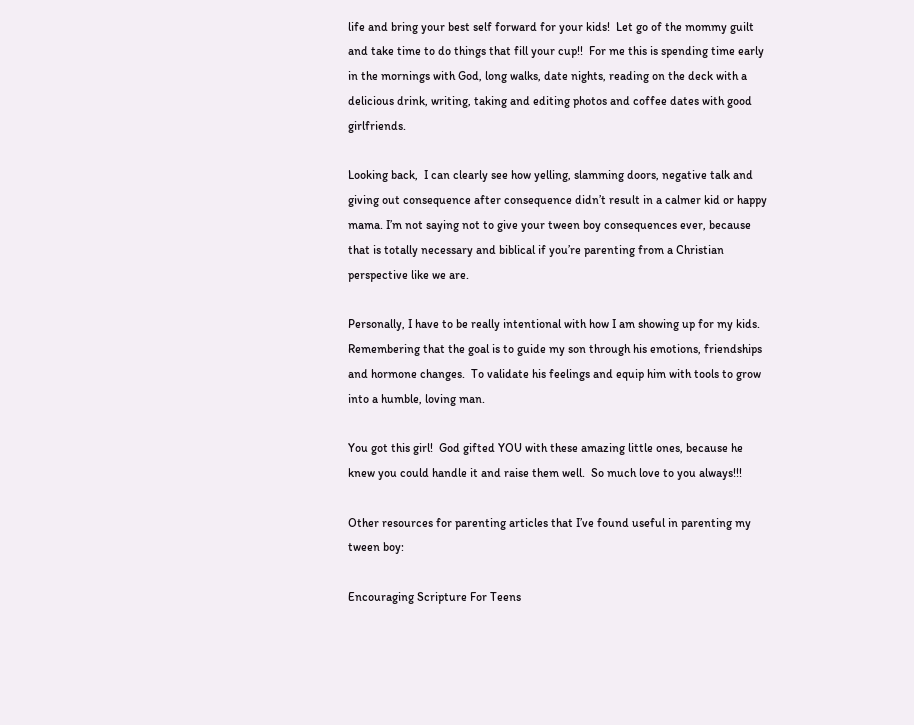life and bring your best self forward for your kids!  Let go of the mommy guilt and take time to do things that fill your cup!!  For me this is spending time early in the mornings with God, long walks, date nights, reading on the deck with a delicious drink, writing, taking and editing photos and coffee dates with good girlfriends.

Looking back,  I can clearly see how yelling, slamming doors, negative talk and giving out consequence after consequence didn’t result in a calmer kid or happy mama. I’m not saying not to give your tween boy consequences ever, because that is totally necessary and biblical if you’re parenting from a Christian perspective like we are.

Personally, I have to be really intentional with how I am showing up for my kids.  Remembering that the goal is to guide my son through his emotions, friendships and hormone changes.  To validate his feelings and equip him with tools to grow into a humble, loving man.

You got this girl!  God gifted YOU with these amazing little ones, because he knew you could handle it and raise them well.  So much love to you always!!!

Other resources for parenting articles that I’ve found useful in parenting my tween boy:

Encouraging Scripture For Teens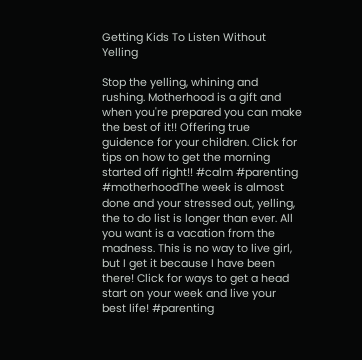Getting Kids To Listen Without Yelling

Stop the yelling, whining and rushing. Motherhood is a gift and when you're prepared you can make the best of it!! Offering true guidence for your children. Click for tips on how to get the morning started off right!! #calm #parenting #motherhoodThe week is almost done and your stressed out, yelling, the to do list is longer than ever. All you want is a vacation from the madness. This is no way to live girl, but I get it because I have been there! Click for ways to get a head start on your week and live your best life! #parenting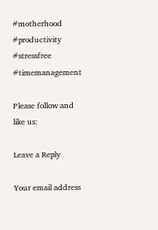#motherhood #productivity #stressfree #timemanagement

Please follow and like us:

Leave a Reply

Your email address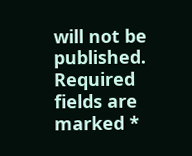will not be published. Required fields are marked *